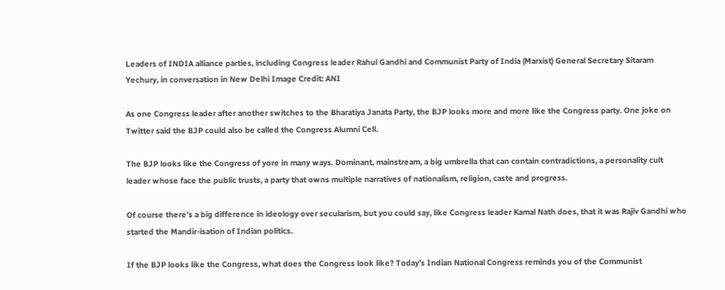Leaders of INDIA alliance parties, including Congress leader Rahul Gandhi and Communist Party of India (Marxist) General Secretary Sitaram Yechury, in conversation in New Delhi Image Credit: ANI

As one Congress leader after another switches to the Bharatiya Janata Party, the BJP looks more and more like the Congress party. One joke on Twitter said the BJP could also be called the Congress Alumni Cell.

The BJP looks like the Congress of yore in many ways. Dominant, mainstream, a big umbrella that can contain contradictions, a personality cult leader whose face the public trusts, a party that owns multiple narratives of nationalism, religion, caste and progress.

Of course there’s a big difference in ideology over secularism, but you could say, like Congress leader Kamal Nath does, that it was Rajiv Gandhi who started the Mandir-isation of Indian politics.

If the BJP looks like the Congress, what does the Congress look like? Today’s Indian National Congress reminds you of the Communist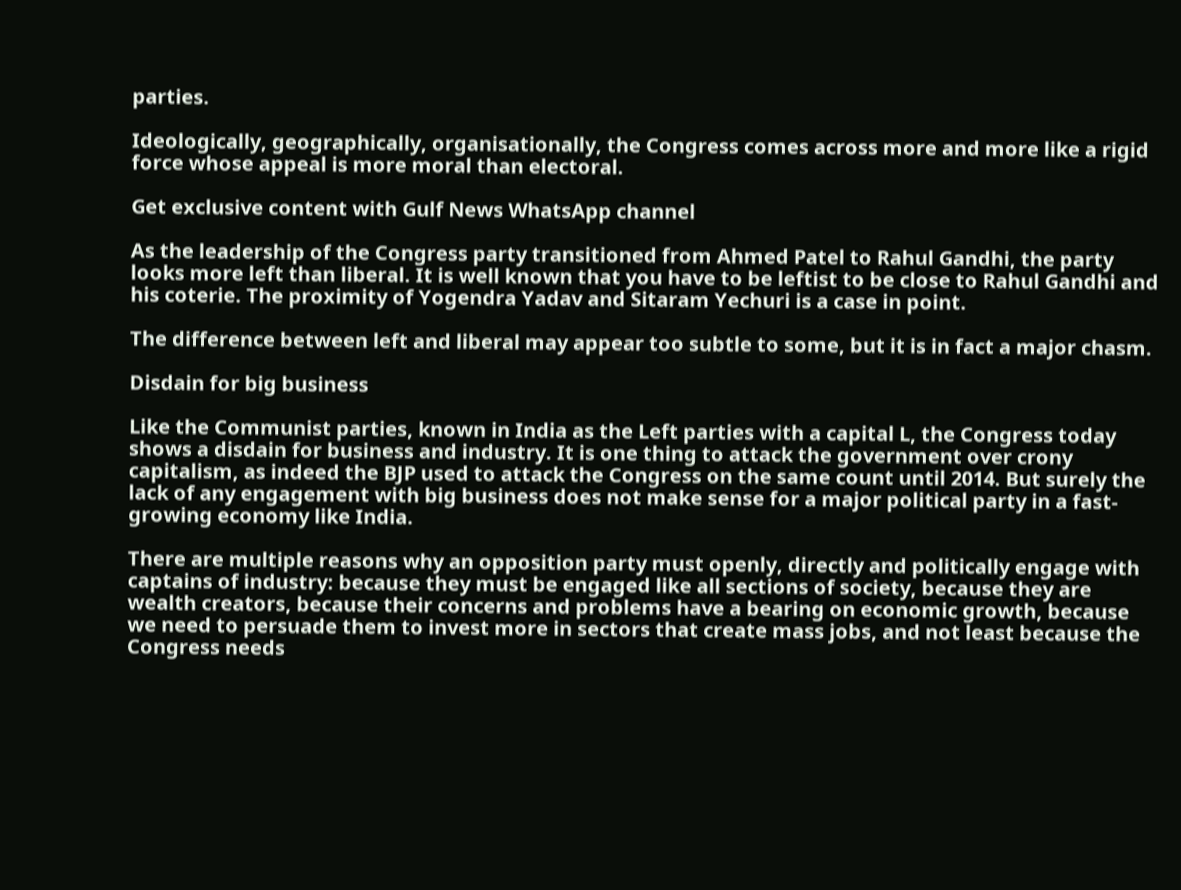parties.

Ideologically, geographically, organisationally, the Congress comes across more and more like a rigid force whose appeal is more moral than electoral.

Get exclusive content with Gulf News WhatsApp channel

As the leadership of the Congress party transitioned from Ahmed Patel to Rahul Gandhi, the party looks more left than liberal. It is well known that you have to be leftist to be close to Rahul Gandhi and his coterie. The proximity of Yogendra Yadav and Sitaram Yechuri is a case in point.

The difference between left and liberal may appear too subtle to some, but it is in fact a major chasm.

Disdain for big business

Like the Communist parties, known in India as the Left parties with a capital L, the Congress today shows a disdain for business and industry. It is one thing to attack the government over crony capitalism, as indeed the BJP used to attack the Congress on the same count until 2014. But surely the lack of any engagement with big business does not make sense for a major political party in a fast-growing economy like India.

There are multiple reasons why an opposition party must openly, directly and politically engage with captains of industry: because they must be engaged like all sections of society, because they are wealth creators, because their concerns and problems have a bearing on economic growth, because we need to persuade them to invest more in sectors that create mass jobs, and not least because the Congress needs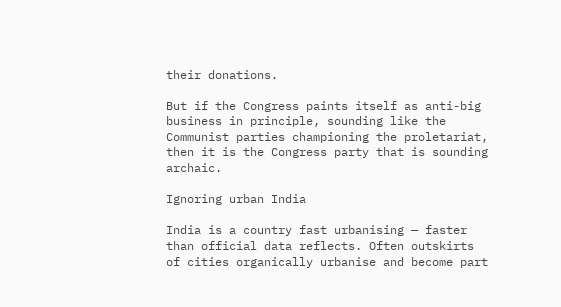their donations.

But if the Congress paints itself as anti-big business in principle, sounding like the Communist parties championing the proletariat, then it is the Congress party that is sounding archaic.

Ignoring urban India

India is a country fast urbanising — faster than official data reflects. Often outskirts of cities organically urbanise and become part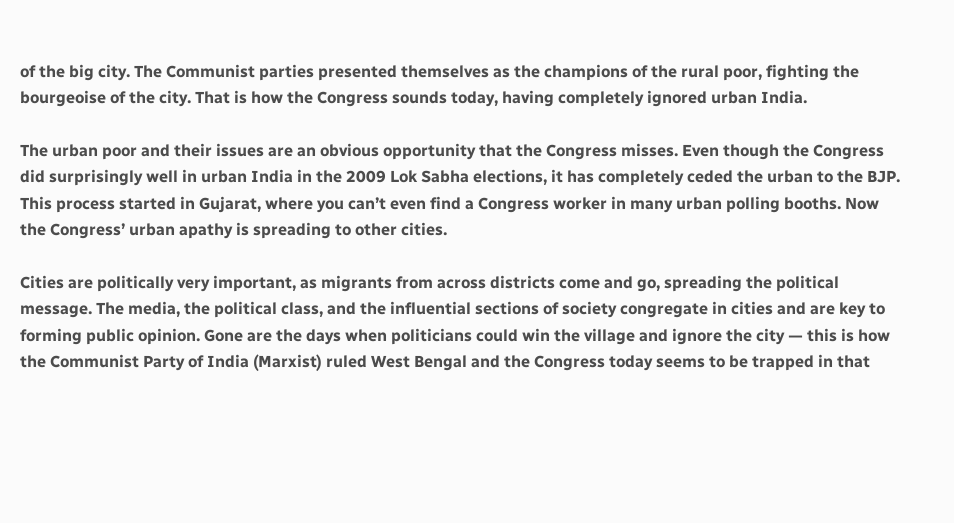of the big city. The Communist parties presented themselves as the champions of the rural poor, fighting the bourgeoise of the city. That is how the Congress sounds today, having completely ignored urban India.

The urban poor and their issues are an obvious opportunity that the Congress misses. Even though the Congress did surprisingly well in urban India in the 2009 Lok Sabha elections, it has completely ceded the urban to the BJP. This process started in Gujarat, where you can’t even find a Congress worker in many urban polling booths. Now the Congress’ urban apathy is spreading to other cities.

Cities are politically very important, as migrants from across districts come and go, spreading the political message. The media, the political class, and the influential sections of society congregate in cities and are key to forming public opinion. Gone are the days when politicians could win the village and ignore the city — this is how the Communist Party of India (Marxist) ruled West Bengal and the Congress today seems to be trapped in that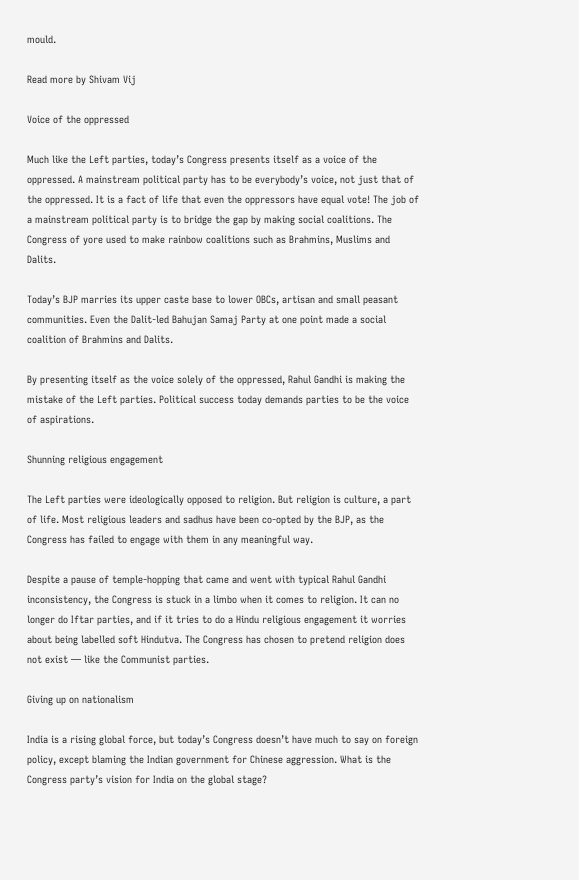mould.

Read more by Shivam Vij

Voice of the oppressed

Much like the Left parties, today’s Congress presents itself as a voice of the oppressed. A mainstream political party has to be everybody’s voice, not just that of the oppressed. It is a fact of life that even the oppressors have equal vote! The job of a mainstream political party is to bridge the gap by making social coalitions. The Congress of yore used to make rainbow coalitions such as Brahmins, Muslims and Dalits.

Today’s BJP marries its upper caste base to lower OBCs, artisan and small peasant communities. Even the Dalit-led Bahujan Samaj Party at one point made a social coalition of Brahmins and Dalits.

By presenting itself as the voice solely of the oppressed, Rahul Gandhi is making the mistake of the Left parties. Political success today demands parties to be the voice of aspirations.

Shunning religious engagement

The Left parties were ideologically opposed to religion. But religion is culture, a part of life. Most religious leaders and sadhus have been co-opted by the BJP, as the Congress has failed to engage with them in any meaningful way.

Despite a pause of temple-hopping that came and went with typical Rahul Gandhi inconsistency, the Congress is stuck in a limbo when it comes to religion. It can no longer do Iftar parties, and if it tries to do a Hindu religious engagement it worries about being labelled soft Hindutva. The Congress has chosen to pretend religion does not exist — like the Communist parties.

Giving up on nationalism

India is a rising global force, but today’s Congress doesn’t have much to say on foreign policy, except blaming the Indian government for Chinese aggression. What is the Congress party’s vision for India on the global stage?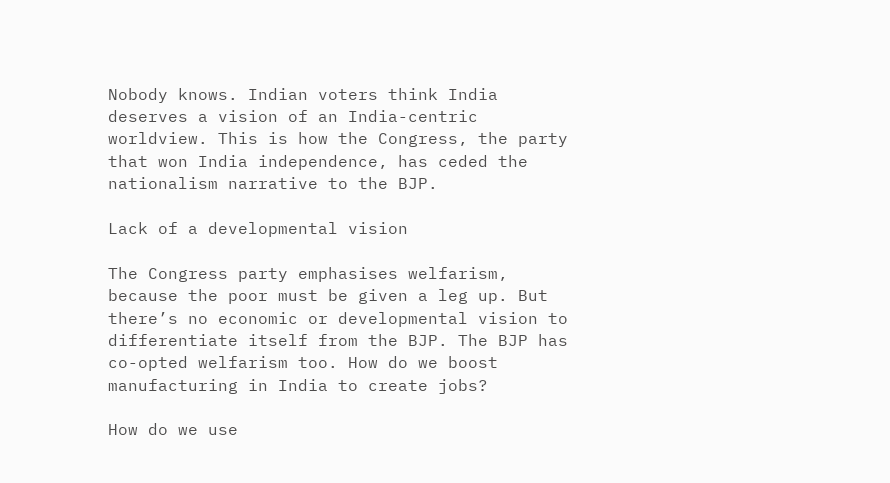Nobody knows. Indian voters think India deserves a vision of an India-centric worldview. This is how the Congress, the party that won India independence, has ceded the nationalism narrative to the BJP.

Lack of a developmental vision

The Congress party emphasises welfarism, because the poor must be given a leg up. But there’s no economic or developmental vision to differentiate itself from the BJP. The BJP has co-opted welfarism too. How do we boost manufacturing in India to create jobs?

How do we use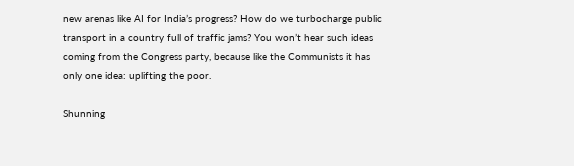new arenas like AI for India’s progress? How do we turbocharge public transport in a country full of traffic jams? You won’t hear such ideas coming from the Congress party, because like the Communists it has only one idea: uplifting the poor.

Shunning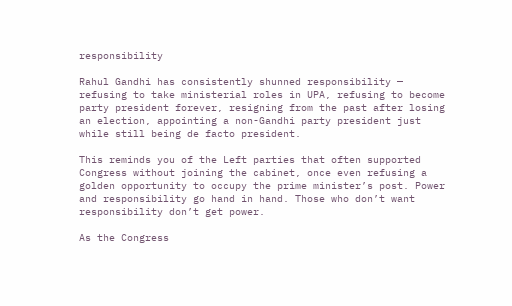responsibility

Rahul Gandhi has consistently shunned responsibility — refusing to take ministerial roles in UPA, refusing to become party president forever, resigning from the past after losing an election, appointing a non-Gandhi party president just while still being de facto president.

This reminds you of the Left parties that often supported Congress without joining the cabinet, once even refusing a golden opportunity to occupy the prime minister’s post. Power and responsibility go hand in hand. Those who don’t want responsibility don’t get power.

As the Congress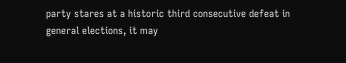party stares at a historic third consecutive defeat in general elections, it may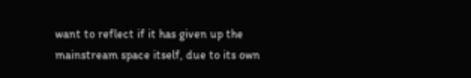want to reflect if it has given up the mainstream space itself, due to its own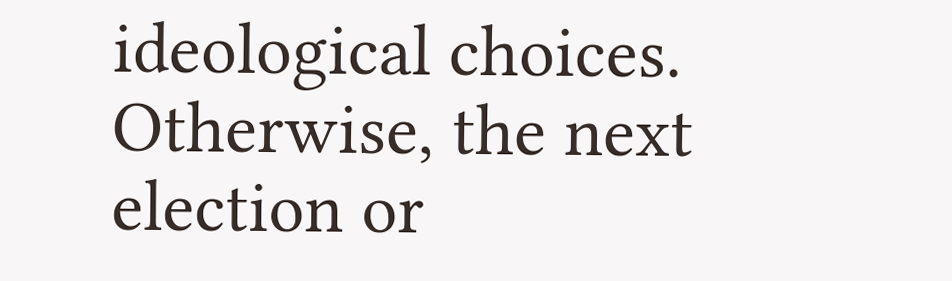ideological choices. Otherwise, the next election or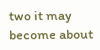two it may become about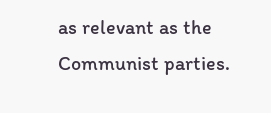as relevant as the Communist parties.